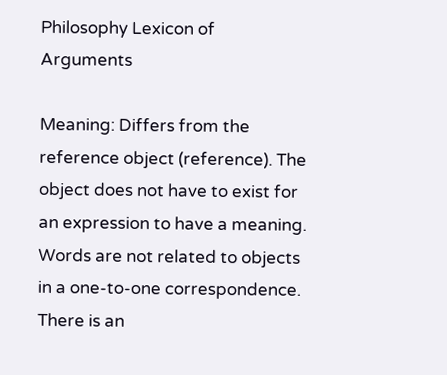Philosophy Lexicon of Arguments

Meaning: Differs from the reference object (reference). The object does not have to exist for an expression to have a meaning. Words are not related to objects in a one-to-one correspondence. There is an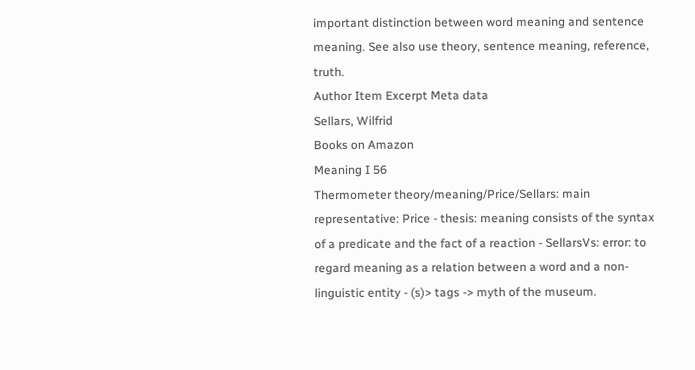important distinction between word meaning and sentence meaning. See also use theory, sentence meaning, reference, truth.
Author Item Excerpt Meta data
Sellars, Wilfrid
Books on Amazon
Meaning I 56
Thermometer theory/meaning/Price/Sellars: main representative: Price - thesis: meaning consists of the syntax of a predicate and the fact of a reaction - SellarsVs: error: to regard meaning as a relation between a word and a non-linguistic entity - (s)> tags -> myth of the museum.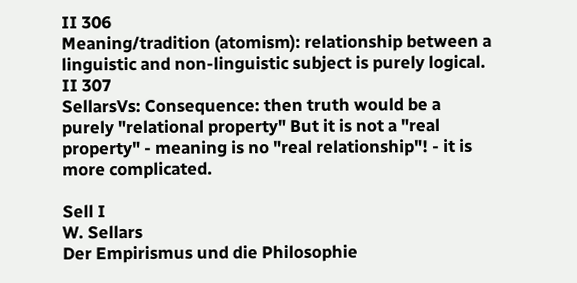II 306
Meaning/tradition (atomism): relationship between a linguistic and non-linguistic subject is purely logical.
II 307
SellarsVs: Consequence: then truth would be a purely "relational property" But it is not a "real property" - meaning is no "real relationship"! - it is more complicated.

Sell I
W. Sellars
Der Empirismus und die Philosophie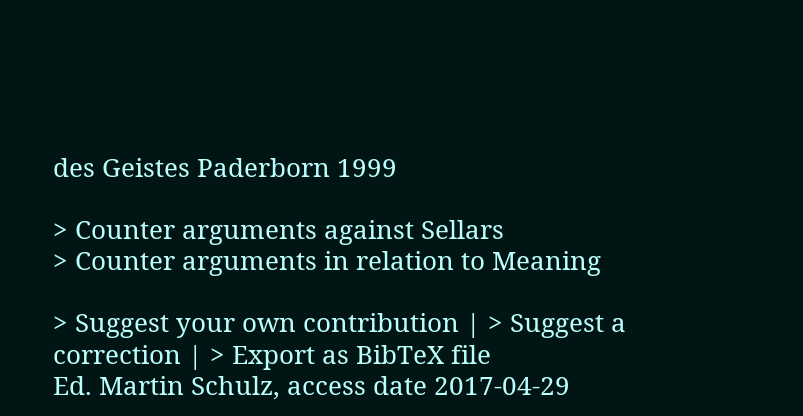des Geistes Paderborn 1999

> Counter arguments against Sellars
> Counter arguments in relation to Meaning

> Suggest your own contribution | > Suggest a correction | > Export as BibTeX file
Ed. Martin Schulz, access date 2017-04-29